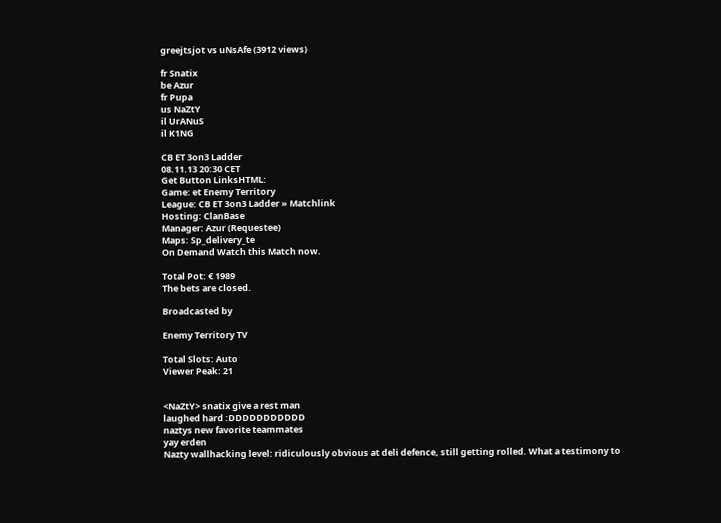greejtsjot vs uNsAfe (3912 views)

fr Snatix
be Azur
fr Pupa
us NaZtY
il UrANuS
il K1NG

CB ET 3on3 Ladder
08.11.13 20:30 CET
Get Button LinksHTML:
Game: et Enemy Territory
League: CB ET 3on3 Ladder » Matchlink
Hosting: ClanBase
Manager: Azur (Requestee)
Maps: Sp_delivery_te
On Demand Watch this Match now.

Total Pot: € 1989
The bets are closed.

Broadcasted by

Enemy Territory TV

Total Slots: Auto
Viewer Peak: 21


<NaZtY> snatix give a rest man
laughed hard :DDDDDDDDDDD
naztys new favorite teammates
yay erden
Nazty wallhacking level: ridiculously obvious at deli defence, still getting rolled. What a testimony to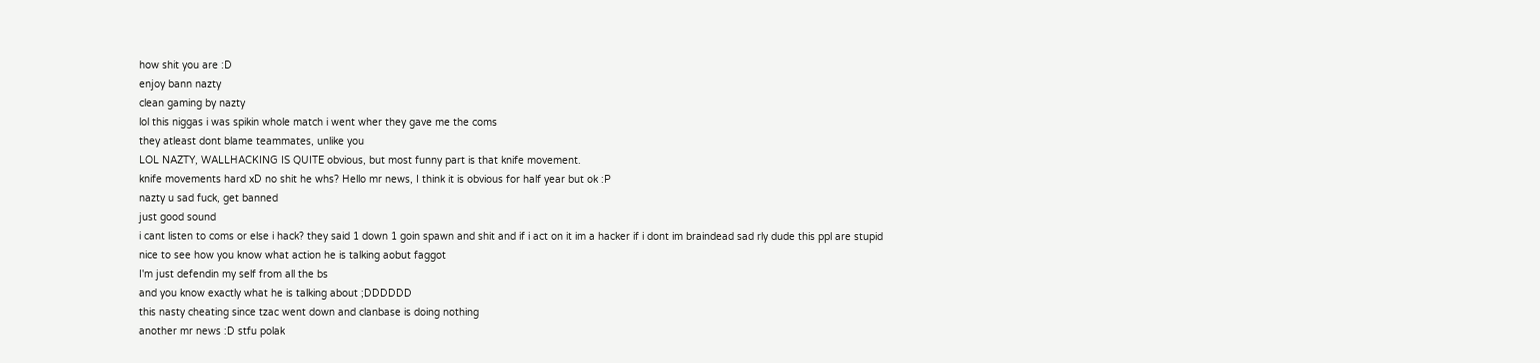how shit you are :D
enjoy bann nazty
clean gaming by nazty
lol this niggas i was spikin whole match i went wher they gave me the coms
they atleast dont blame teammates, unlike you
LOL NAZTY, WALLHACKING IS QUITE obvious, but most funny part is that knife movement.
knife movements hard xD no shit he whs? Hello mr news, I think it is obvious for half year but ok :P
nazty u sad fuck, get banned
just good sound
i cant listen to coms or else i hack? they said 1 down 1 goin spawn and shit and if i act on it im a hacker if i dont im braindead sad rly dude this ppl are stupid
nice to see how you know what action he is talking aobut faggot
I'm just defendin my self from all the bs
and you know exactly what he is talking about ;DDDDDD
this nasty cheating since tzac went down and clanbase is doing nothing
another mr news :D stfu polak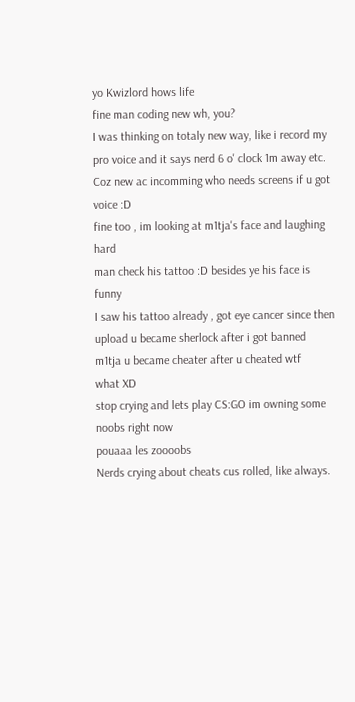yo Kwizlord hows life
fine man coding new wh, you?
I was thinking on totaly new way, like i record my pro voice and it says nerd 6 o' clock 1m away etc. Coz new ac incomming who needs screens if u got voice :D
fine too , im looking at m1tja's face and laughing hard
man check his tattoo :D besides ye his face is funny
I saw his tattoo already , got eye cancer since then
upload u became sherlock after i got banned
m1tja u became cheater after u cheated wtf
what XD
stop crying and lets play CS:GO im owning some noobs right now
pouaaa les zoooobs
Nerds crying about cheats cus rolled, like always.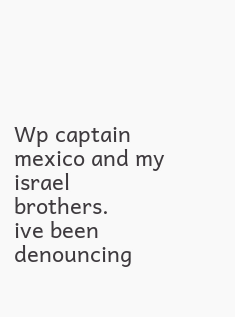Wp captain mexico and my israel brothers.
ive been denouncing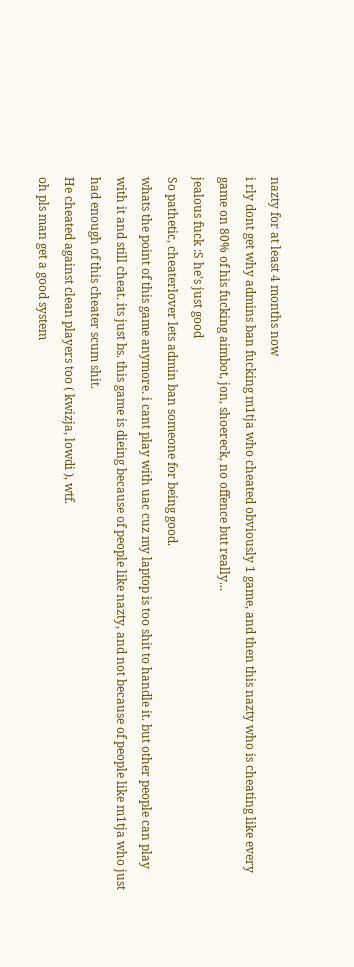nazty for at least 4 months now
i rly dont get why admins ban fucking m1tja who cheated obviously 1 game, and then this nazty who is cheating like every game on 80% of his fucking aimbot, jon, shoereck, no offence but really...
jealous fuck :S he's just good
So pathetic, cheaterlover lets admin ban someone for being good.
whats the point of this game anymore. i cant play with uac cuz my laptop is too shit to handle it. but other people can play with it and still cheat. its just bs. this game is dieing because of people like nazty, and not because of people like m1tja who just had enough of this cheater scum shit.
He cheated against clean players too ( kwizja, lowdi ), wtf.
oh pls man get a good system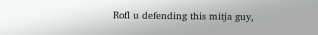Rofl u defending this mitja guy,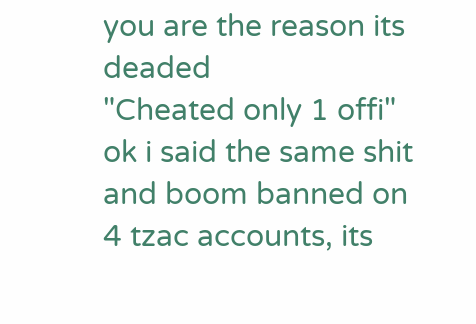you are the reason its deaded
"Cheated only 1 offi" ok i said the same shit and boom banned on 4 tzac accounts, its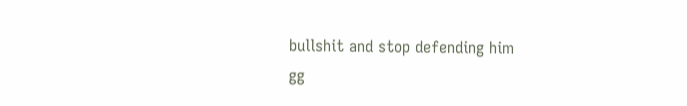bullshit and stop defending him
gg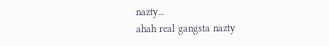nazty...
ahah real gangsta nazty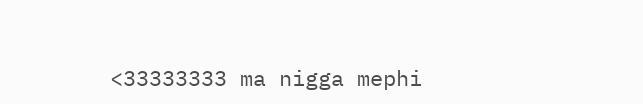<33333333 ma nigga mephi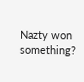Nazty won something?